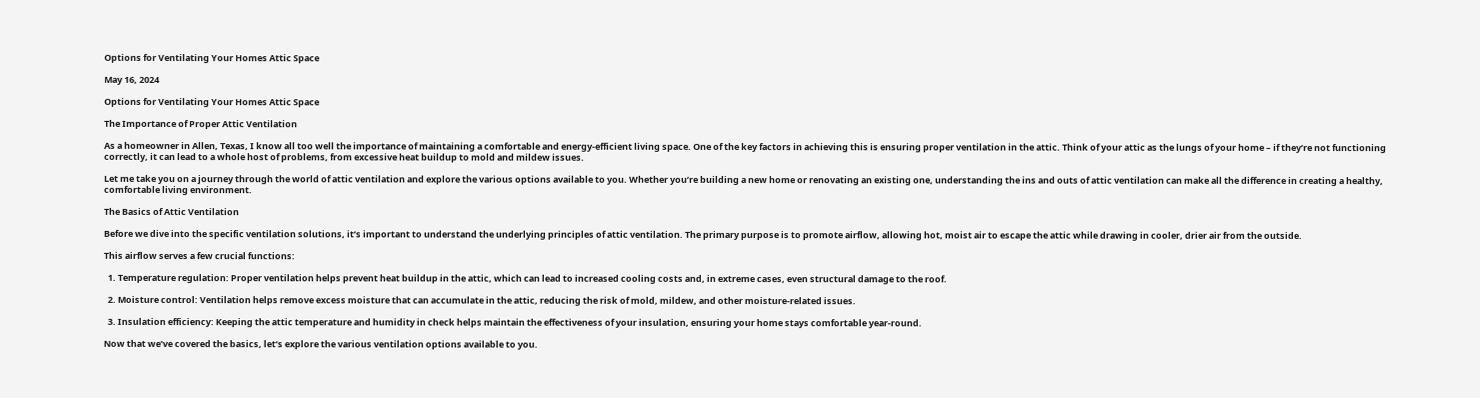Options for Ventilating Your Homes Attic Space

May 16, 2024

Options for Ventilating Your Homes Attic Space

The Importance of Proper Attic Ventilation

As a homeowner in Allen, Texas, I know all too well the importance of maintaining a comfortable and energy-efficient living space. One of the key factors in achieving this is ensuring proper ventilation in the attic. Think of your attic as the lungs of your home – if they’re not functioning correctly, it can lead to a whole host of problems, from excessive heat buildup to mold and mildew issues.

Let me take you on a journey through the world of attic ventilation and explore the various options available to you. Whether you’re building a new home or renovating an existing one, understanding the ins and outs of attic ventilation can make all the difference in creating a healthy, comfortable living environment.

The Basics of Attic Ventilation

Before we dive into the specific ventilation solutions, it’s important to understand the underlying principles of attic ventilation. The primary purpose is to promote airflow, allowing hot, moist air to escape the attic while drawing in cooler, drier air from the outside.

This airflow serves a few crucial functions:

  1. Temperature regulation: Proper ventilation helps prevent heat buildup in the attic, which can lead to increased cooling costs and, in extreme cases, even structural damage to the roof.

  2. Moisture control: Ventilation helps remove excess moisture that can accumulate in the attic, reducing the risk of mold, mildew, and other moisture-related issues.

  3. Insulation efficiency: Keeping the attic temperature and humidity in check helps maintain the effectiveness of your insulation, ensuring your home stays comfortable year-round.

Now that we’ve covered the basics, let’s explore the various ventilation options available to you.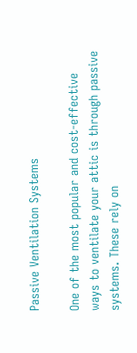Passive Ventilation Systems

One of the most popular and cost-effective ways to ventilate your attic is through passive systems. These rely on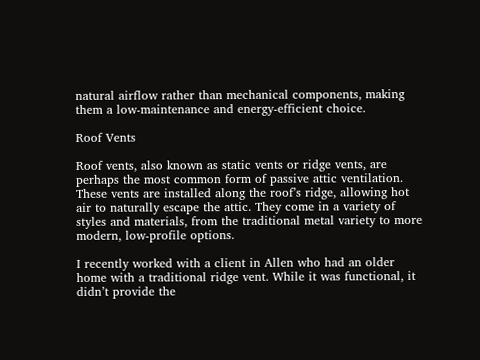natural airflow rather than mechanical components, making them a low-maintenance and energy-efficient choice.

Roof Vents

Roof vents, also known as static vents or ridge vents, are perhaps the most common form of passive attic ventilation. These vents are installed along the roof’s ridge, allowing hot air to naturally escape the attic. They come in a variety of styles and materials, from the traditional metal variety to more modern, low-profile options.

I recently worked with a client in Allen who had an older home with a traditional ridge vent. While it was functional, it didn’t provide the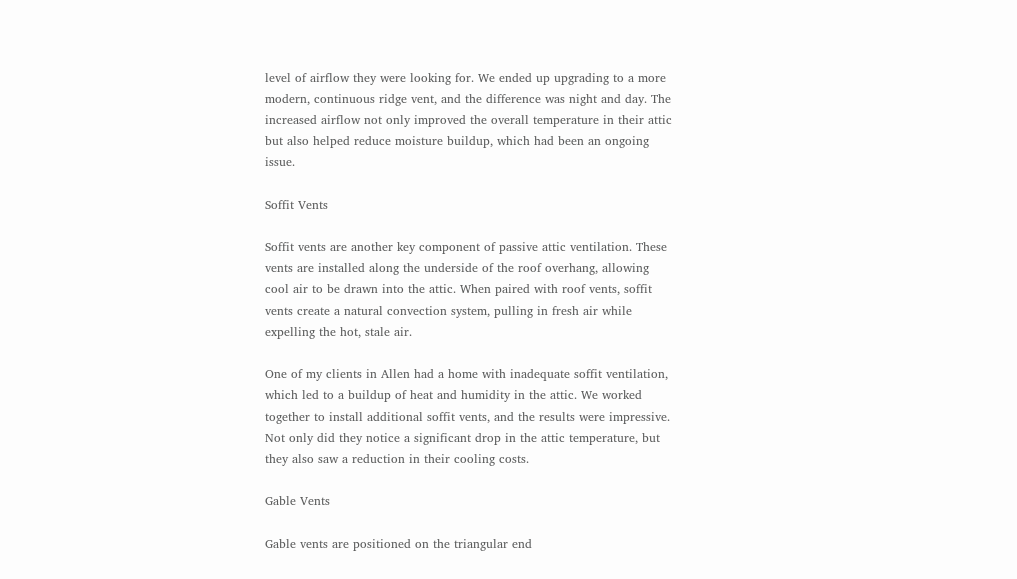level of airflow they were looking for. We ended up upgrading to a more modern, continuous ridge vent, and the difference was night and day. The increased airflow not only improved the overall temperature in their attic but also helped reduce moisture buildup, which had been an ongoing issue.

Soffit Vents

Soffit vents are another key component of passive attic ventilation. These vents are installed along the underside of the roof overhang, allowing cool air to be drawn into the attic. When paired with roof vents, soffit vents create a natural convection system, pulling in fresh air while expelling the hot, stale air.

One of my clients in Allen had a home with inadequate soffit ventilation, which led to a buildup of heat and humidity in the attic. We worked together to install additional soffit vents, and the results were impressive. Not only did they notice a significant drop in the attic temperature, but they also saw a reduction in their cooling costs.

Gable Vents

Gable vents are positioned on the triangular end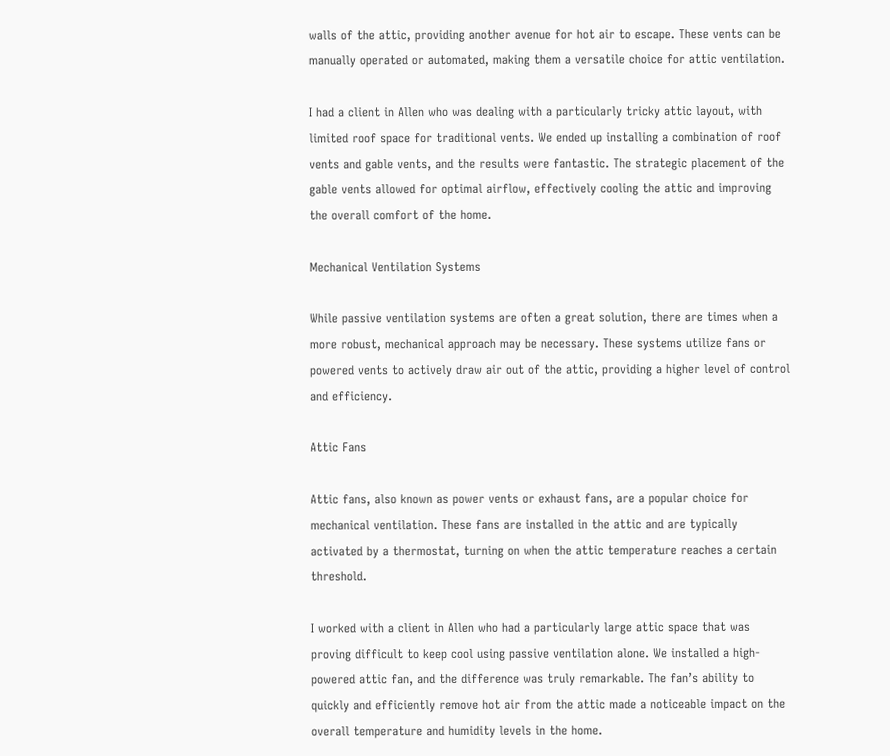walls of the attic, providing another avenue for hot air to escape. These vents can be manually operated or automated, making them a versatile choice for attic ventilation.

I had a client in Allen who was dealing with a particularly tricky attic layout, with limited roof space for traditional vents. We ended up installing a combination of roof vents and gable vents, and the results were fantastic. The strategic placement of the gable vents allowed for optimal airflow, effectively cooling the attic and improving the overall comfort of the home.

Mechanical Ventilation Systems

While passive ventilation systems are often a great solution, there are times when a more robust, mechanical approach may be necessary. These systems utilize fans or powered vents to actively draw air out of the attic, providing a higher level of control and efficiency.

Attic Fans

Attic fans, also known as power vents or exhaust fans, are a popular choice for mechanical ventilation. These fans are installed in the attic and are typically activated by a thermostat, turning on when the attic temperature reaches a certain threshold.

I worked with a client in Allen who had a particularly large attic space that was proving difficult to keep cool using passive ventilation alone. We installed a high-powered attic fan, and the difference was truly remarkable. The fan’s ability to quickly and efficiently remove hot air from the attic made a noticeable impact on the overall temperature and humidity levels in the home.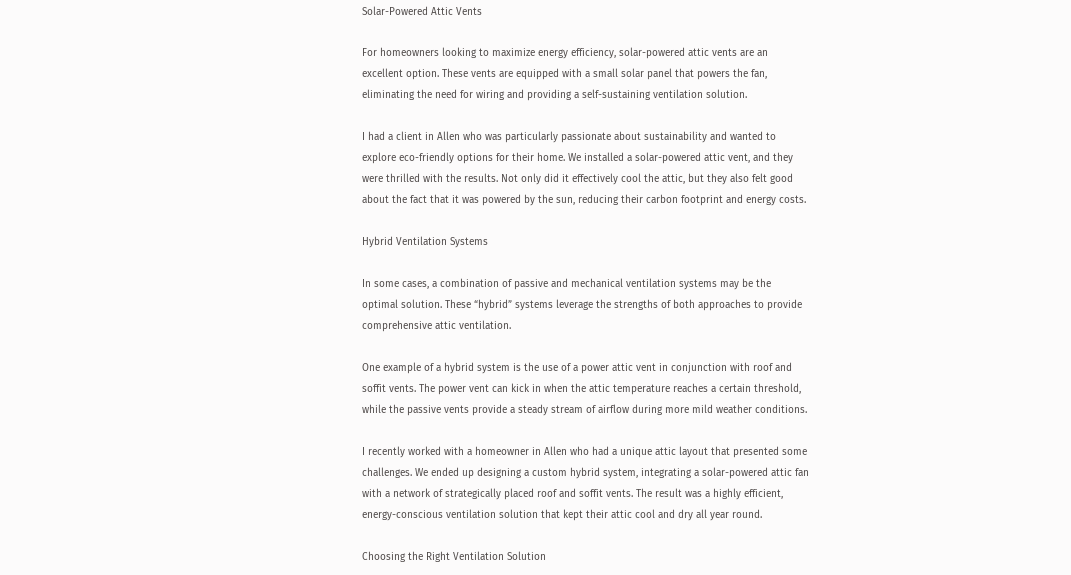Solar-Powered Attic Vents

For homeowners looking to maximize energy efficiency, solar-powered attic vents are an excellent option. These vents are equipped with a small solar panel that powers the fan, eliminating the need for wiring and providing a self-sustaining ventilation solution.

I had a client in Allen who was particularly passionate about sustainability and wanted to explore eco-friendly options for their home. We installed a solar-powered attic vent, and they were thrilled with the results. Not only did it effectively cool the attic, but they also felt good about the fact that it was powered by the sun, reducing their carbon footprint and energy costs.

Hybrid Ventilation Systems

In some cases, a combination of passive and mechanical ventilation systems may be the optimal solution. These “hybrid” systems leverage the strengths of both approaches to provide comprehensive attic ventilation.

One example of a hybrid system is the use of a power attic vent in conjunction with roof and soffit vents. The power vent can kick in when the attic temperature reaches a certain threshold, while the passive vents provide a steady stream of airflow during more mild weather conditions.

I recently worked with a homeowner in Allen who had a unique attic layout that presented some challenges. We ended up designing a custom hybrid system, integrating a solar-powered attic fan with a network of strategically placed roof and soffit vents. The result was a highly efficient, energy-conscious ventilation solution that kept their attic cool and dry all year round.

Choosing the Right Ventilation Solution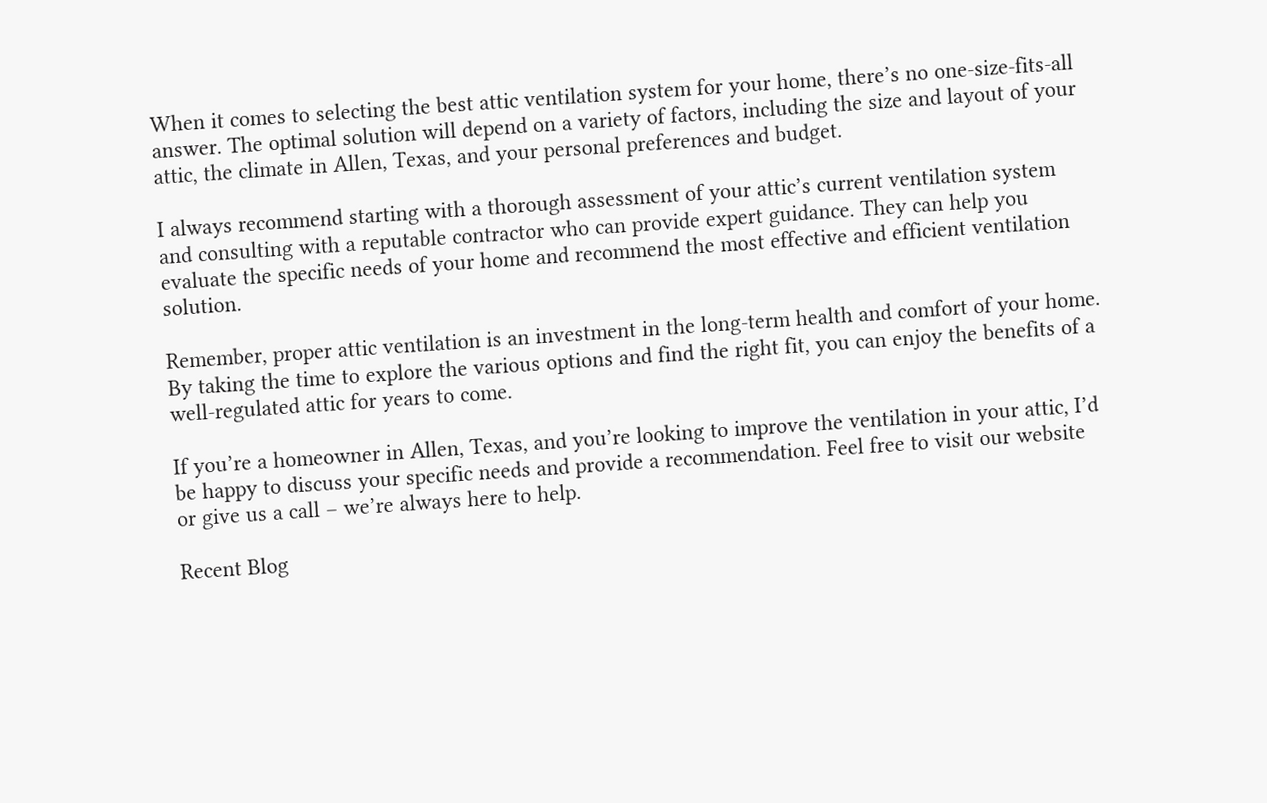When it comes to selecting the best attic ventilation system for your home, there’s no one-size-fits-all answer. The optimal solution will depend on a variety of factors, including the size and layout of your attic, the climate in Allen, Texas, and your personal preferences and budget.

I always recommend starting with a thorough assessment of your attic’s current ventilation system and consulting with a reputable contractor who can provide expert guidance. They can help you evaluate the specific needs of your home and recommend the most effective and efficient ventilation solution.

Remember, proper attic ventilation is an investment in the long-term health and comfort of your home. By taking the time to explore the various options and find the right fit, you can enjoy the benefits of a well-regulated attic for years to come.

If you’re a homeowner in Allen, Texas, and you’re looking to improve the ventilation in your attic, I’d be happy to discuss your specific needs and provide a recommendation. Feel free to visit our website or give us a call – we’re always here to help.

Recent Blog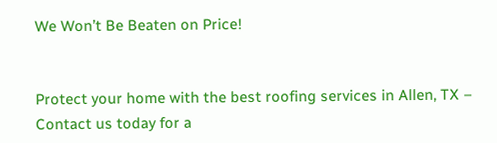We Won’t Be Beaten on Price!


Protect your home with the best roofing services in Allen, TX – Contact us today for a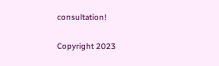consultation!

Copyright 2023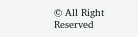© All Right Reserved